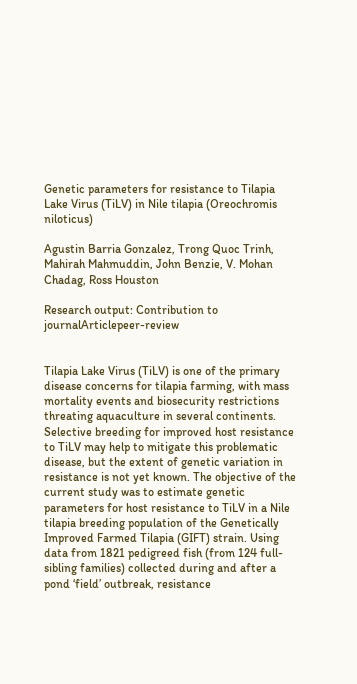Genetic parameters for resistance to Tilapia Lake Virus (TiLV) in Nile tilapia (Oreochromis niloticus)

Agustin Barria Gonzalez, Trong Quoc Trinh, Mahirah Mahmuddin, John Benzie, V. Mohan Chadag, Ross Houston

Research output: Contribution to journalArticlepeer-review


Tilapia Lake Virus (TiLV) is one of the primary disease concerns for tilapia farming, with mass mortality events and biosecurity restrictions threating aquaculture in several continents. Selective breeding for improved host resistance to TiLV may help to mitigate this problematic disease, but the extent of genetic variation in resistance is not yet known. The objective of the current study was to estimate genetic parameters for host resistance to TiLV in a Nile tilapia breeding population of the Genetically Improved Farmed Tilapia (GIFT) strain. Using data from 1821 pedigreed fish (from 124 full-sibling families) collected during and after a pond ‘field’ outbreak, resistance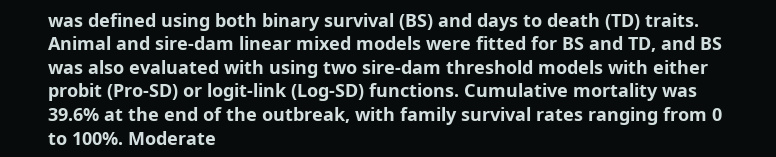was defined using both binary survival (BS) and days to death (TD) traits. Animal and sire-dam linear mixed models were fitted for BS and TD, and BS was also evaluated with using two sire-dam threshold models with either probit (Pro-SD) or logit-link (Log-SD) functions. Cumulative mortality was 39.6% at the end of the outbreak, with family survival rates ranging from 0 to 100%. Moderate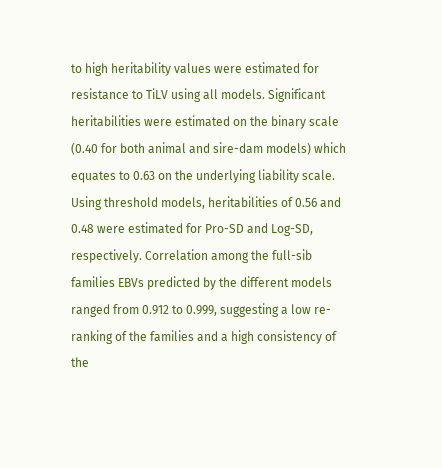to high heritability values were estimated for resistance to TiLV using all models. Significant heritabilities were estimated on the binary scale (0.40 for both animal and sire-dam models) which equates to 0.63 on the underlying liability scale. Using threshold models, heritabilities of 0.56 and 0.48 were estimated for Pro-SD and Log-SD, respectively. Correlation among the full-sib families EBVs predicted by the different models ranged from 0.912 to 0.999, suggesting a low re-ranking of the families and a high consistency of the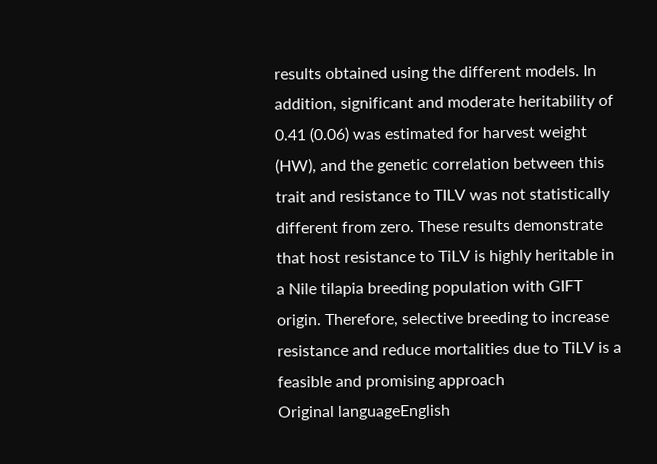results obtained using the different models. In addition, significant and moderate heritability of 0.41 (0.06) was estimated for harvest weight (HW), and the genetic correlation between this trait and resistance to TILV was not statistically different from zero. These results demonstrate that host resistance to TiLV is highly heritable in a Nile tilapia breeding population with GIFT origin. Therefore, selective breeding to increase resistance and reduce mortalities due to TiLV is a feasible and promising approach
Original languageEnglish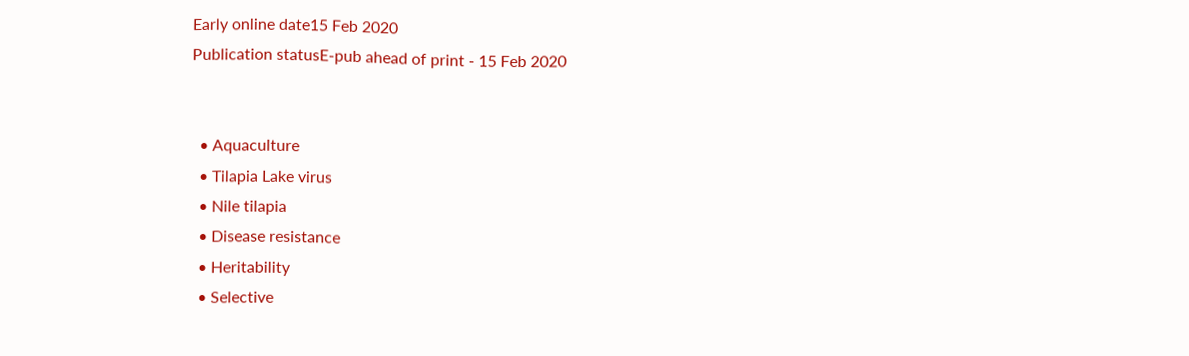Early online date15 Feb 2020
Publication statusE-pub ahead of print - 15 Feb 2020


  • Aquaculture
  • Tilapia Lake virus
  • Nile tilapia
  • Disease resistance
  • Heritability
  • Selective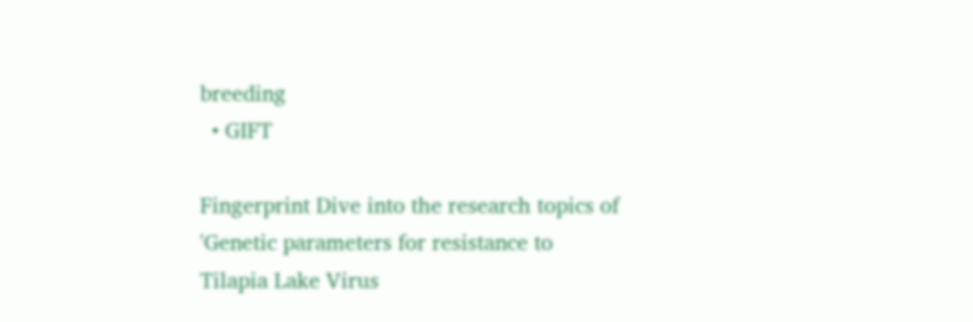breeding
  • GIFT

Fingerprint Dive into the research topics of 'Genetic parameters for resistance to Tilapia Lake Virus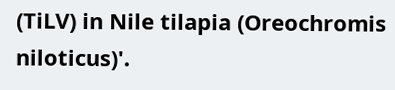(TiLV) in Nile tilapia (Oreochromis niloticus)'.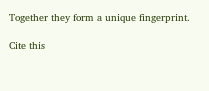Together they form a unique fingerprint.

Cite this